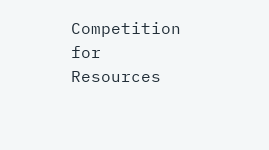Competition for Resources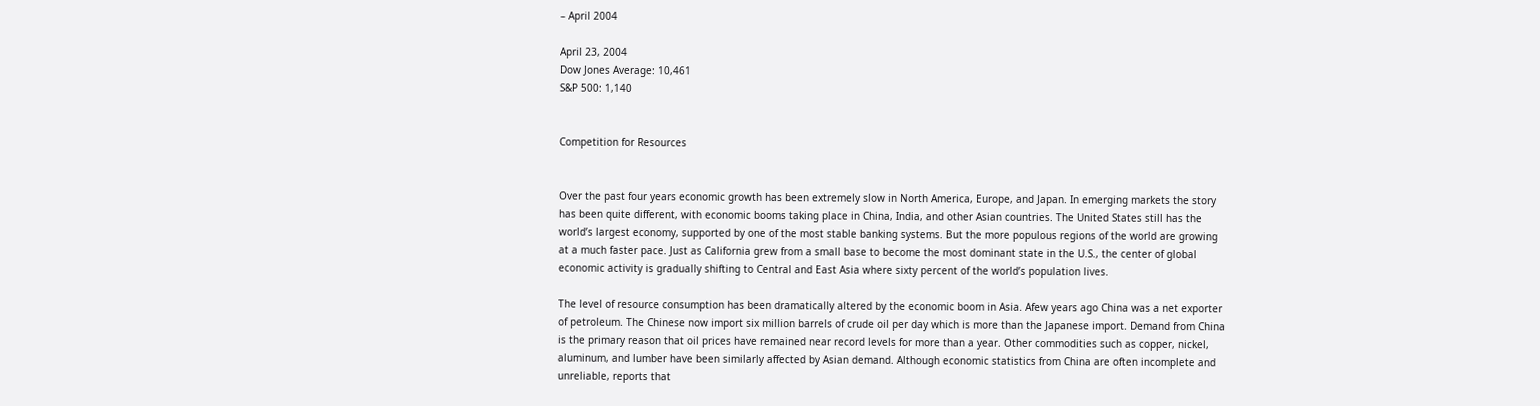– April 2004

April 23, 2004
Dow Jones Average: 10,461
S&P 500: 1,140


Competition for Resources


Over the past four years economic growth has been extremely slow in North America, Europe, and Japan. In emerging markets the story has been quite different, with economic booms taking place in China, India, and other Asian countries. The United States still has the world’s largest economy, supported by one of the most stable banking systems. But the more populous regions of the world are growing at a much faster pace. Just as California grew from a small base to become the most dominant state in the U.S., the center of global economic activity is gradually shifting to Central and East Asia where sixty percent of the world’s population lives.

The level of resource consumption has been dramatically altered by the economic boom in Asia. Afew years ago China was a net exporter of petroleum. The Chinese now import six million barrels of crude oil per day which is more than the Japanese import. Demand from China is the primary reason that oil prices have remained near record levels for more than a year. Other commodities such as copper, nickel, aluminum, and lumber have been similarly affected by Asian demand. Although economic statistics from China are often incomplete and unreliable, reports that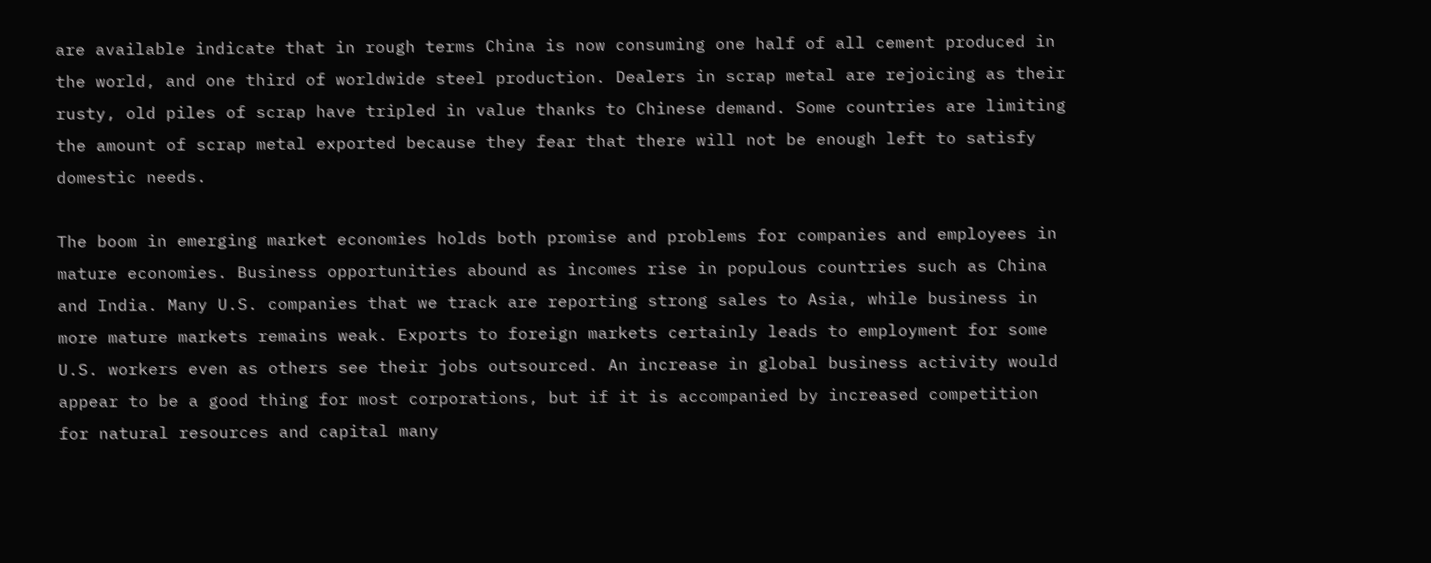are available indicate that in rough terms China is now consuming one half of all cement produced in the world, and one third of worldwide steel production. Dealers in scrap metal are rejoicing as their rusty, old piles of scrap have tripled in value thanks to Chinese demand. Some countries are limiting the amount of scrap metal exported because they fear that there will not be enough left to satisfy domestic needs.

The boom in emerging market economies holds both promise and problems for companies and employees in mature economies. Business opportunities abound as incomes rise in populous countries such as China and India. Many U.S. companies that we track are reporting strong sales to Asia, while business in more mature markets remains weak. Exports to foreign markets certainly leads to employment for some U.S. workers even as others see their jobs outsourced. An increase in global business activity would appear to be a good thing for most corporations, but if it is accompanied by increased competition for natural resources and capital many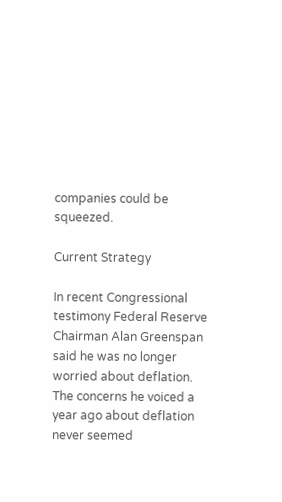companies could be squeezed.

Current Strategy

In recent Congressional testimony Federal Reserve Chairman Alan Greenspan said he was no longer worried about deflation. The concerns he voiced a year ago about deflation never seemed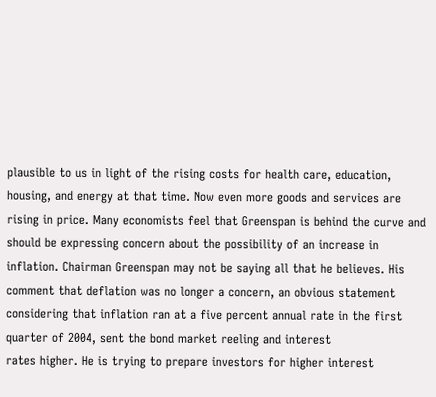plausible to us in light of the rising costs for health care, education, housing, and energy at that time. Now even more goods and services are rising in price. Many economists feel that Greenspan is behind the curve and should be expressing concern about the possibility of an increase in inflation. Chairman Greenspan may not be saying all that he believes. His comment that deflation was no longer a concern, an obvious statement considering that inflation ran at a five percent annual rate in the first quarter of 2004, sent the bond market reeling and interest
rates higher. He is trying to prepare investors for higher interest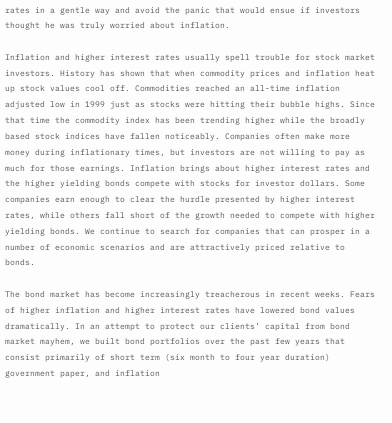rates in a gentle way and avoid the panic that would ensue if investors thought he was truly worried about inflation.

Inflation and higher interest rates usually spell trouble for stock market investors. History has shown that when commodity prices and inflation heat up stock values cool off. Commodities reached an all-time inflation adjusted low in 1999 just as stocks were hitting their bubble highs. Since that time the commodity index has been trending higher while the broadly based stock indices have fallen noticeably. Companies often make more money during inflationary times, but investors are not willing to pay as much for those earnings. Inflation brings about higher interest rates and the higher yielding bonds compete with stocks for investor dollars. Some companies earn enough to clear the hurdle presented by higher interest rates, while others fall short of the growth needed to compete with higher yielding bonds. We continue to search for companies that can prosper in a number of economic scenarios and are attractively priced relative to bonds.

The bond market has become increasingly treacherous in recent weeks. Fears of higher inflation and higher interest rates have lowered bond values dramatically. In an attempt to protect our clients’ capital from bond market mayhem, we built bond portfolios over the past few years that consist primarily of short term (six month to four year duration) government paper, and inflation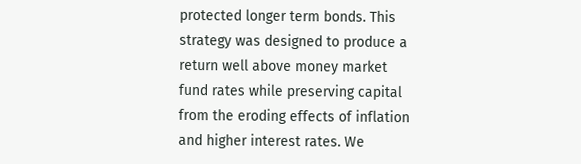protected longer term bonds. This strategy was designed to produce a return well above money market fund rates while preserving capital from the eroding effects of inflation and higher interest rates. We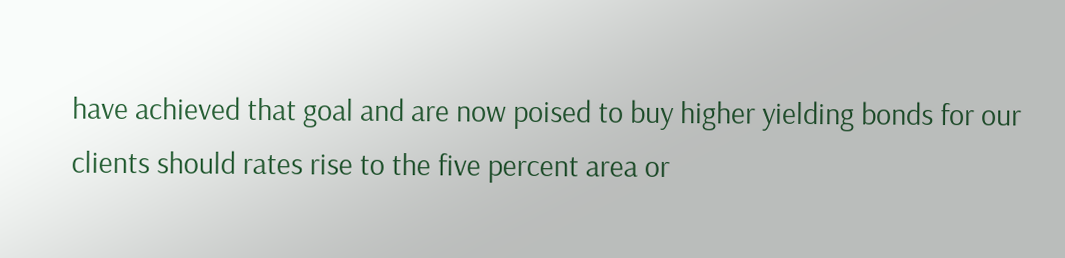have achieved that goal and are now poised to buy higher yielding bonds for our clients should rates rise to the five percent area or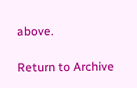above.

Return to Archive